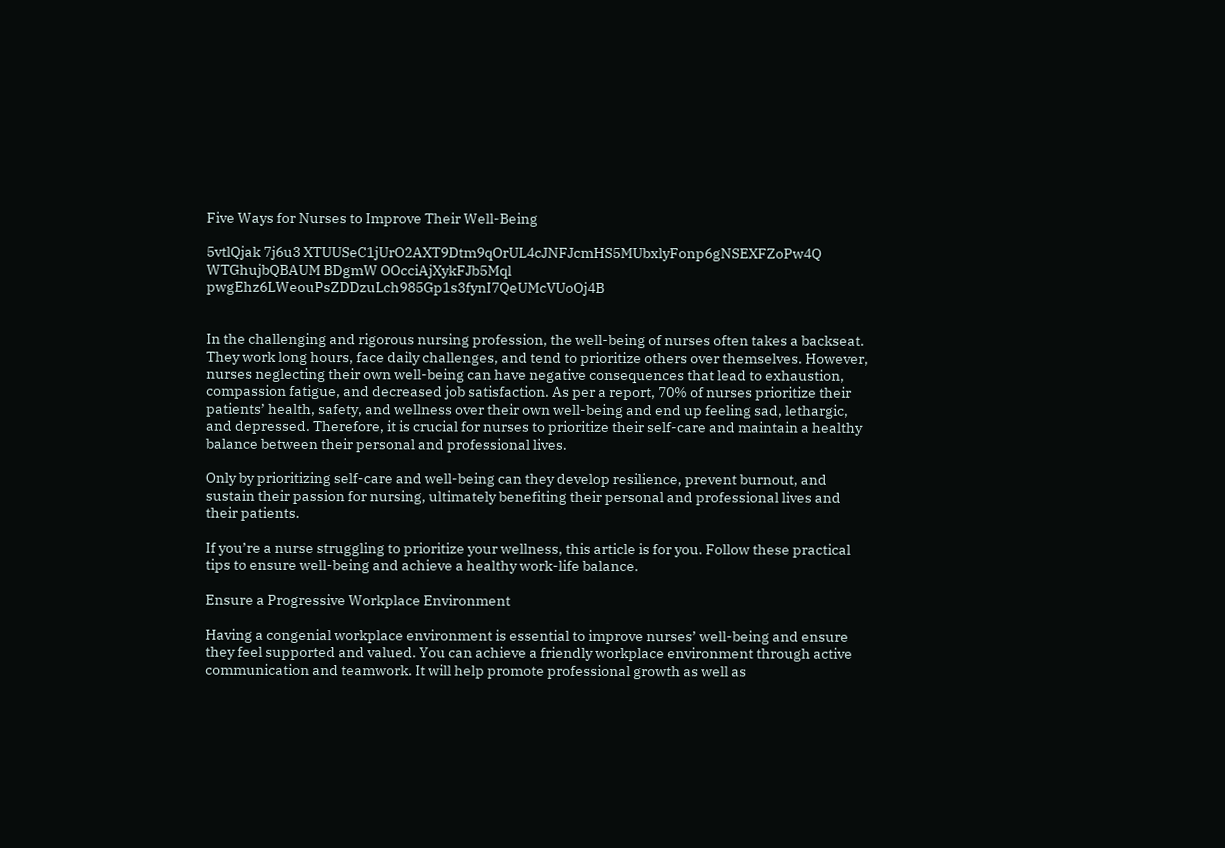Five Ways for Nurses to Improve Their Well-Being

5vtlQjak 7j6u3 XTUUSeC1jUrO2AXT9Dtm9qOrUL4cJNFJcmHS5MUbxlyFonp6gNSEXFZoPw4Q WTGhujbQBAUM BDgmW OOcciAjXykFJb5Mql pwgEhz6LWeouPsZDDzuLch985Gp1s3fynI7QeUMcVUoOj4B


In the challenging and rigorous nursing profession, the well-being of nurses often takes a backseat. They work long hours, face daily challenges, and tend to prioritize others over themselves. However, nurses neglecting their own well-being can have negative consequences that lead to exhaustion, compassion fatigue, and decreased job satisfaction. As per a report, 70% of nurses prioritize their patients’ health, safety, and wellness over their own well-being and end up feeling sad, lethargic, and depressed. Therefore, it is crucial for nurses to prioritize their self-care and maintain a healthy balance between their personal and professional lives.

Only by prioritizing self-care and well-being can they develop resilience, prevent burnout, and sustain their passion for nursing, ultimately benefiting their personal and professional lives and their patients.

If you’re a nurse struggling to prioritize your wellness, this article is for you. Follow these practical tips to ensure well-being and achieve a healthy work-life balance.

Ensure a Progressive Workplace Environment

Having a congenial workplace environment is essential to improve nurses’ well-being and ensure they feel supported and valued. You can achieve a friendly workplace environment through active communication and teamwork. It will help promote professional growth as well as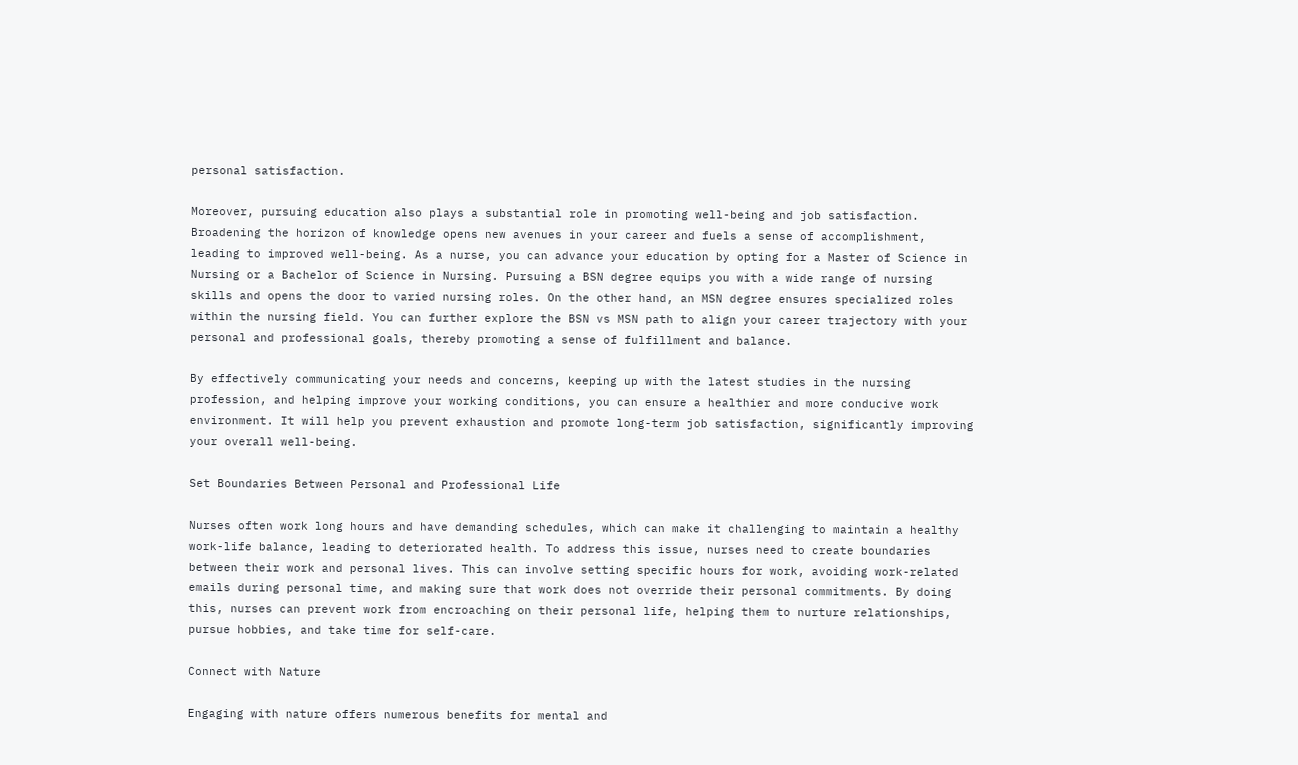personal satisfaction.

Moreover, pursuing education also plays a substantial role in promoting well-being and job satisfaction. Broadening the horizon of knowledge opens new avenues in your career and fuels a sense of accomplishment, leading to improved well-being. As a nurse, you can advance your education by opting for a Master of Science in Nursing or a Bachelor of Science in Nursing. Pursuing a BSN degree equips you with a wide range of nursing skills and opens the door to varied nursing roles. On the other hand, an MSN degree ensures specialized roles within the nursing field. You can further explore the BSN vs MSN path to align your career trajectory with your personal and professional goals, thereby promoting a sense of fulfillment and balance.

By effectively communicating your needs and concerns, keeping up with the latest studies in the nursing profession, and helping improve your working conditions, you can ensure a healthier and more conducive work environment. It will help you prevent exhaustion and promote long-term job satisfaction, significantly improving your overall well-being.

Set Boundaries Between Personal and Professional Life

Nurses often work long hours and have demanding schedules, which can make it challenging to maintain a healthy work-life balance, leading to deteriorated health. To address this issue, nurses need to create boundaries between their work and personal lives. This can involve setting specific hours for work, avoiding work-related emails during personal time, and making sure that work does not override their personal commitments. By doing this, nurses can prevent work from encroaching on their personal life, helping them to nurture relationships, pursue hobbies, and take time for self-care.

Connect with Nature

Engaging with nature offers numerous benefits for mental and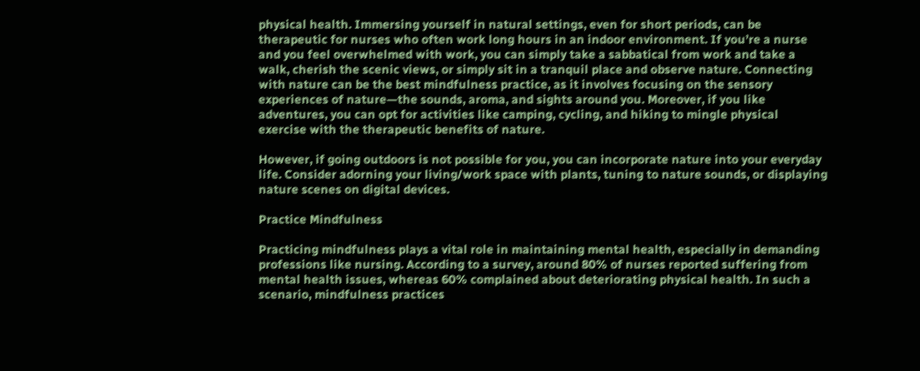physical health. Immersing yourself in natural settings, even for short periods, can be therapeutic for nurses who often work long hours in an indoor environment. If you’re a nurse and you feel overwhelmed with work, you can simply take a sabbatical from work and take a walk, cherish the scenic views, or simply sit in a tranquil place and observe nature. Connecting with nature can be the best mindfulness practice, as it involves focusing on the sensory experiences of nature—the sounds, aroma, and sights around you. Moreover, if you like adventures, you can opt for activities like camping, cycling, and hiking to mingle physical exercise with the therapeutic benefits of nature.

However, if going outdoors is not possible for you, you can incorporate nature into your everyday life. Consider adorning your living/work space with plants, tuning to nature sounds, or displaying nature scenes on digital devices.

Practice Mindfulness

Practicing mindfulness plays a vital role in maintaining mental health, especially in demanding professions like nursing. According to a survey, around 80% of nurses reported suffering from mental health issues, whereas 60% complained about deteriorating physical health. In such a scenario, mindfulness practices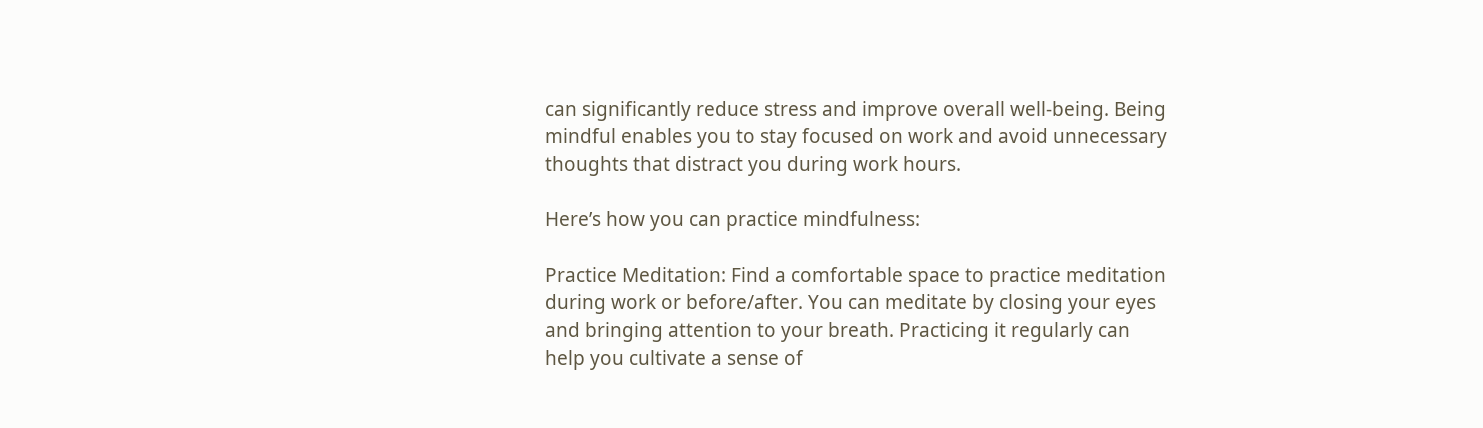can significantly reduce stress and improve overall well-being. Being mindful enables you to stay focused on work and avoid unnecessary thoughts that distract you during work hours.

Here’s how you can practice mindfulness:

Practice Meditation: Find a comfortable space to practice meditation during work or before/after. You can meditate by closing your eyes and bringing attention to your breath. Practicing it regularly can help you cultivate a sense of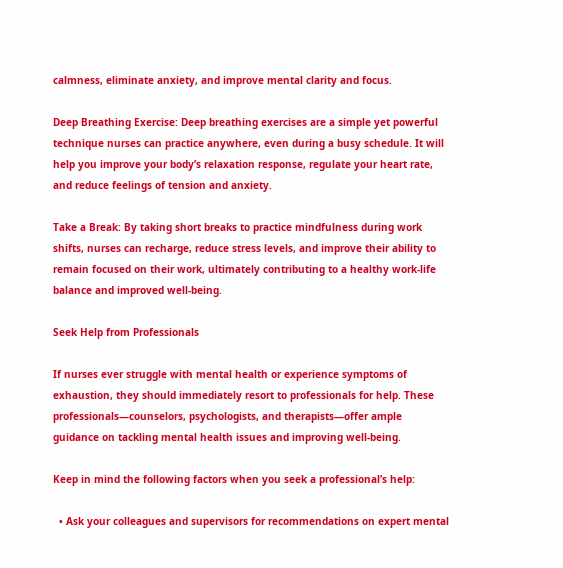calmness, eliminate anxiety, and improve mental clarity and focus.

Deep Breathing Exercise: Deep breathing exercises are a simple yet powerful technique nurses can practice anywhere, even during a busy schedule. It will help you improve your body’s relaxation response, regulate your heart rate, and reduce feelings of tension and anxiety.

Take a Break: By taking short breaks to practice mindfulness during work shifts, nurses can recharge, reduce stress levels, and improve their ability to remain focused on their work, ultimately contributing to a healthy work-life balance and improved well-being.

Seek Help from Professionals

If nurses ever struggle with mental health or experience symptoms of exhaustion, they should immediately resort to professionals for help. These professionals—counselors, psychologists, and therapists—offer ample guidance on tackling mental health issues and improving well-being.

Keep in mind the following factors when you seek a professional’s help:

  • Ask your colleagues and supervisors for recommendations on expert mental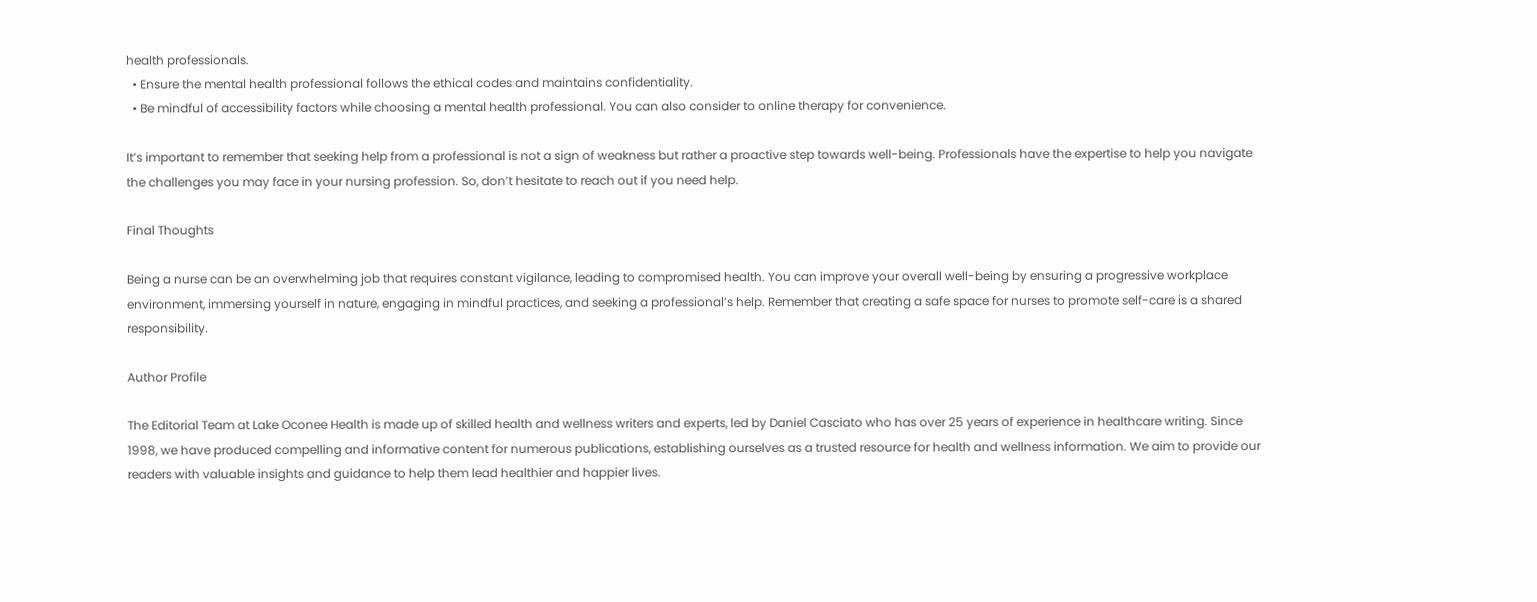health professionals.
  • Ensure the mental health professional follows the ethical codes and maintains confidentiality.
  • Be mindful of accessibility factors while choosing a mental health professional. You can also consider to online therapy for convenience.

It’s important to remember that seeking help from a professional is not a sign of weakness but rather a proactive step towards well-being. Professionals have the expertise to help you navigate the challenges you may face in your nursing profession. So, don’t hesitate to reach out if you need help.

Final Thoughts

Being a nurse can be an overwhelming job that requires constant vigilance, leading to compromised health. You can improve your overall well-being by ensuring a progressive workplace environment, immersing yourself in nature, engaging in mindful practices, and seeking a professional’s help. Remember that creating a safe space for nurses to promote self-care is a shared responsibility.

Author Profile

The Editorial Team at Lake Oconee Health is made up of skilled health and wellness writers and experts, led by Daniel Casciato who has over 25 years of experience in healthcare writing. Since 1998, we have produced compelling and informative content for numerous publications, establishing ourselves as a trusted resource for health and wellness information. We aim to provide our readers with valuable insights and guidance to help them lead healthier and happier lives.